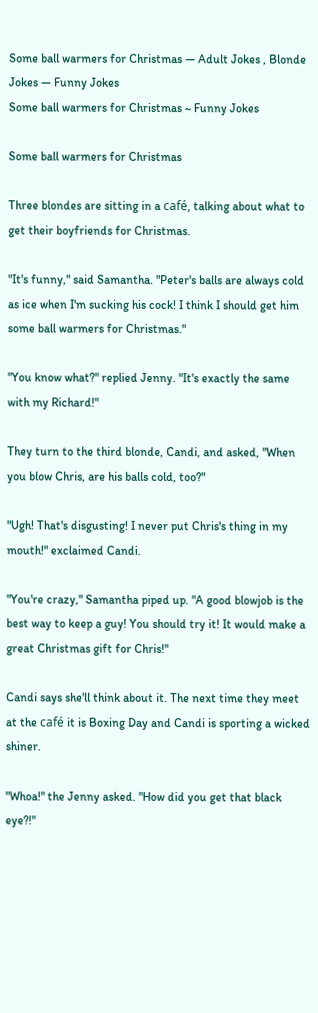Some ball warmers for Christmas — Adult Jokes , Blonde Jokes — Funny Jokes
Some ball warmers for Christmas ~ Funny Jokes

Some ball warmers for Christmas

Three blondes are sitting in a café, talking about what to get their boyfriends for Christmas.

"It's funny," said Samantha. "Peter's balls are always cold as ice when I'm sucking his cock! I think I should get him some ball warmers for Christmas."

"You know what?" replied Jenny. "It's exactly the same with my Richard!"

They turn to the third blonde, Candi, and asked, "When you blow Chris, are his balls cold, too?"

"Ugh! That's disgusting! I never put Chris's thing in my mouth!" exclaimed Candi.

"You're crazy," Samantha piped up. "A good blowjob is the best way to keep a guy! You should try it! It would make a great Christmas gift for Chris!"

Candi says she'll think about it. The next time they meet at the café it is Boxing Day and Candi is sporting a wicked shiner.

"Whoa!" the Jenny asked. "How did you get that black eye?!"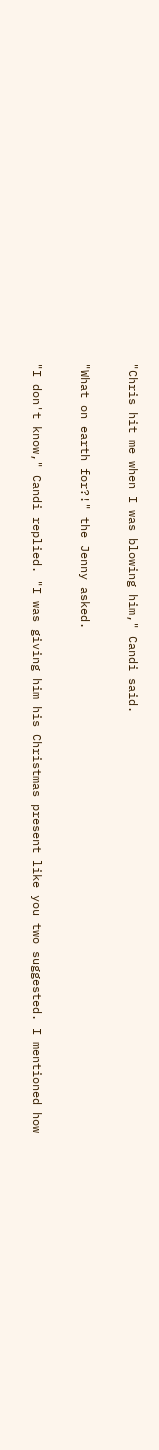"Chris hit me when I was blowing him," Candi said.

"What on earth for?!" the Jenny asked.

"I don't know," Candi replied. "I was giving him his Christmas present like you two suggested. I mentioned how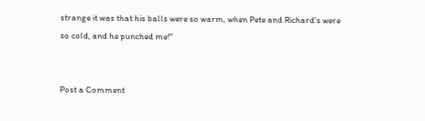strange it was that his balls were so warm, when Pete and Richard's were so cold, and he punched me!"


Post a Comment